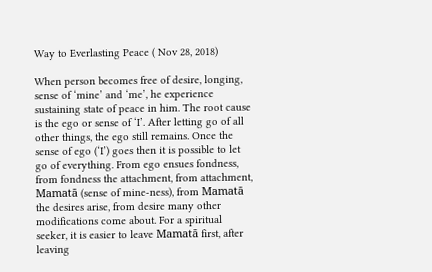Way to Everlasting Peace ( Nov 28, 2018)

When person becomes free of desire, longing, sense of ‘mine’ and ‘me’, he experience sustaining state of peace in him. The root cause is the ego or sense of ‘I’. After letting go of all other things, the ego still remains. Once the sense of ego (‘I’) goes then it is possible to let go of everything. From ego ensues fondness, from fondness the attachment, from attachment, Mamatā (sense of mine-ness), from Mamatā the desires arise, from desire many other modifications come about. For a spiritual seeker, it is easier to leave Mamatā first, after leaving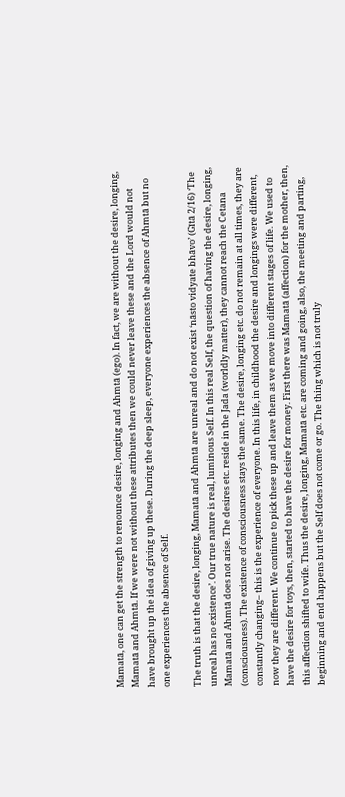Mamatā, one can get the strength to renounce desire, longing and Ahmtā (ego). In fact, we are without the desire, longing, Mamatā and Ahmtā. If we were not without these attributes then we could never leave these and the Lord would not have brought up the idea of giving up these. During the deep sleep, everyone experiences the absence of Ahmtā but no one experiences the absence of Self.

The truth is that the desire, longing, Mamatā and Ahmtā are unreal and do not exist ‘nāsto vidyate bhāvo’ (Gītā 2/16) ‘The unreal has no existence’. Our true nature is real, luminous Self. In this real Self, the question of having the desire, longing, Mamatā and Ahmtā does not arise. The desires etc. reside in the Jada (worldly matter), they cannot reach the Cetana (consciousness). The existence of consciousness stays the same. The desire, longing etc. do not remain at all times, they are constantly changing– this is the experience of everyone. In this life, in childhood the desire and longings were different, now they are different. We continue to pick these up and leave them as we move into different stages of life. We used to have the desire for toys, then, started to have the desire for money. First there was Mamatā (affection) for the mother, then, this affection shifted to wife. Thus the desire, longing, Mamatā etc. are coming and going, also, the meeting and parting, beginning and end happens but the Self does not come or go. The thing which is not truly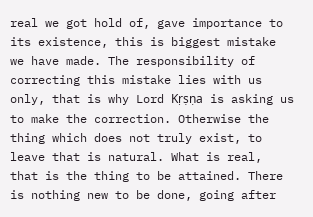real we got hold of, gave importance to its existence, this is biggest mistake we have made. The responsibility of correcting this mistake lies with us only, that is why Lord Kṛṣṇa is asking us to make the correction. Otherwise the thing which does not truly exist, to leave that is natural. What is real, that is the thing to be attained. There is nothing new to be done, going after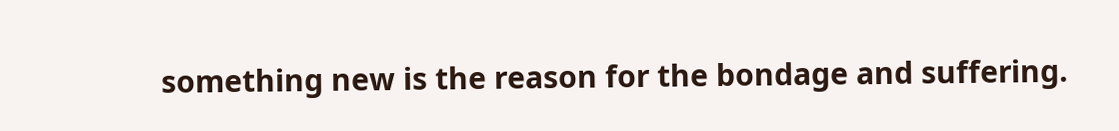something new is the reason for the bondage and suffering.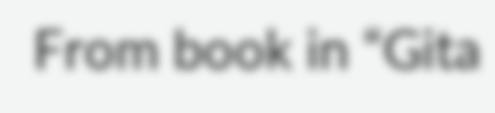From book in “Gita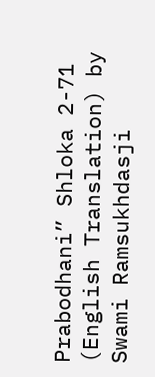Prabodhani” Shloka 2-71 (English Translation) by Swami Ramsukhdasji